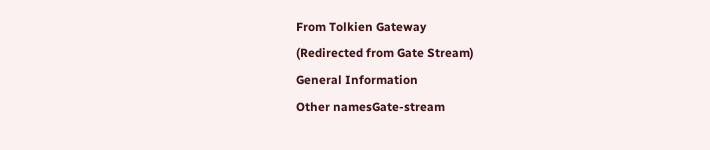From Tolkien Gateway
(Redirected from Gate Stream)
General Information
Other namesGate-stream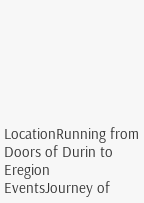LocationRunning from Doors of Durin to Eregion
EventsJourney of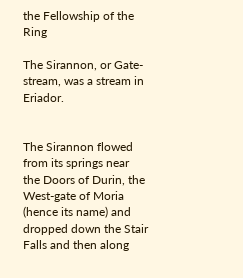the Fellowship of the Ring

The Sirannon, or Gate-stream, was a stream in Eriador.


The Sirannon flowed from its springs near the Doors of Durin, the West-gate of Moria (hence its name) and dropped down the Stair Falls and then along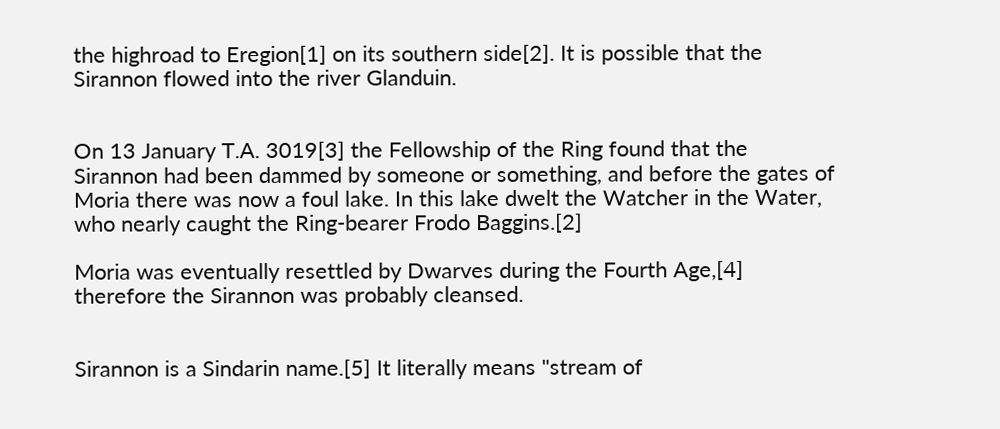the highroad to Eregion[1] on its southern side[2]. It is possible that the Sirannon flowed into the river Glanduin.


On 13 January T.A. 3019[3] the Fellowship of the Ring found that the Sirannon had been dammed by someone or something, and before the gates of Moria there was now a foul lake. In this lake dwelt the Watcher in the Water, who nearly caught the Ring-bearer Frodo Baggins.[2]

Moria was eventually resettled by Dwarves during the Fourth Age,[4] therefore the Sirannon was probably cleansed.


Sirannon is a Sindarin name.[5] It literally means "stream of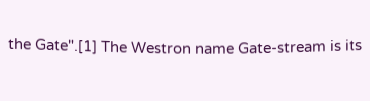the Gate".[1] The Westron name Gate-stream is its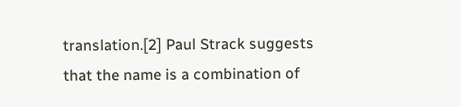translation.[2] Paul Strack suggests that the name is a combination of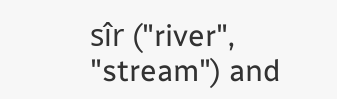sîr ("river", "stream") and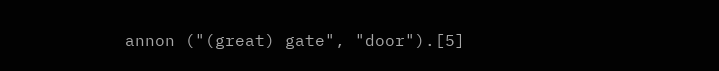annon ("(great) gate", "door").[5]